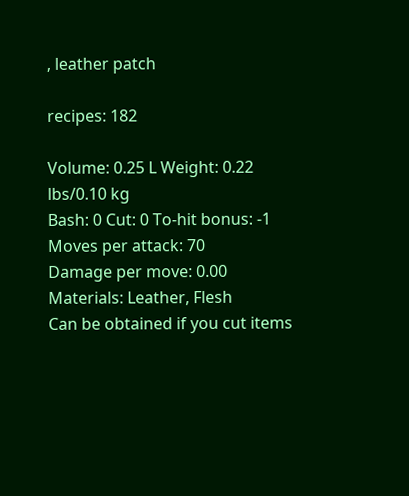, leather patch

recipes: 182

Volume: 0.25 L Weight: 0.22 lbs/0.10 kg
Bash: 0 Cut: 0 To-hit bonus: -1
Moves per attack: 70
Damage per move: 0.00
Materials: Leather, Flesh
Can be obtained if you cut items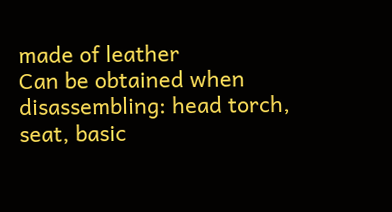made of leather
Can be obtained when disassembling: head torch, seat, basic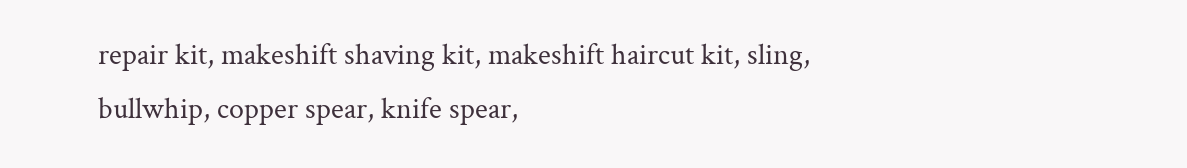repair kit, makeshift shaving kit, makeshift haircut kit, sling, bullwhip, copper spear, knife spear,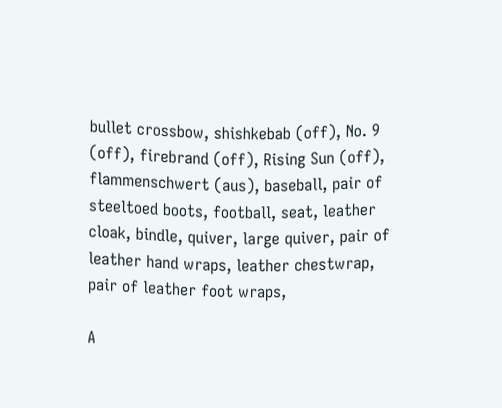bullet crossbow, shishkebab (off), No. 9 (off), firebrand (off), Rising Sun (off), flammenschwert (aus), baseball, pair of steeltoed boots, football, seat, leather cloak, bindle, quiver, large quiver, pair of leather hand wraps, leather chestwrap, pair of leather foot wraps,

A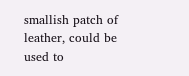smallish patch of leather, could be used to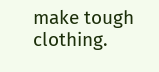make tough clothing.